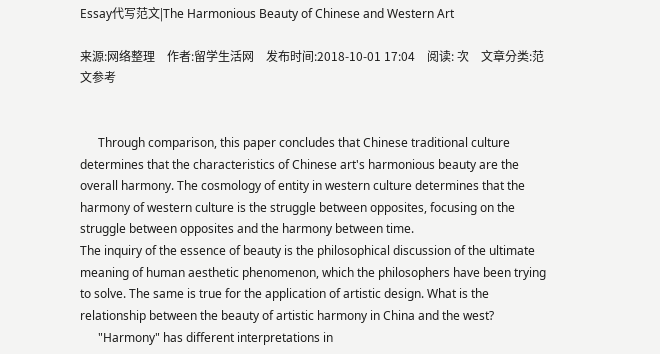Essay代写范文|The Harmonious Beauty of Chinese and Western Art

来源:网络整理    作者:留学生活网    发布时间:2018-10-01 17:04    阅读: 次    文章分类:范文参考


      Through comparison, this paper concludes that Chinese traditional culture determines that the characteristics of Chinese art's harmonious beauty are the overall harmony. The cosmology of entity in western culture determines that the harmony of western culture is the struggle between opposites, focusing on the struggle between opposites and the harmony between time.
The inquiry of the essence of beauty is the philosophical discussion of the ultimate meaning of human aesthetic phenomenon, which the philosophers have been trying to solve. The same is true for the application of artistic design. What is the relationship between the beauty of artistic harmony in China and the west?
      "Harmony" has different interpretations in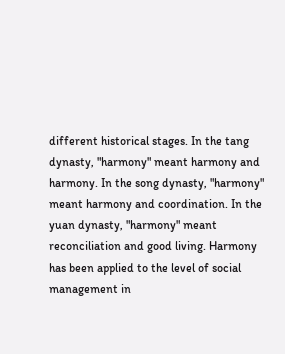different historical stages. In the tang dynasty, "harmony" meant harmony and harmony. In the song dynasty, "harmony" meant harmony and coordination. In the yuan dynasty, "harmony" meant reconciliation and good living. Harmony has been applied to the level of social management in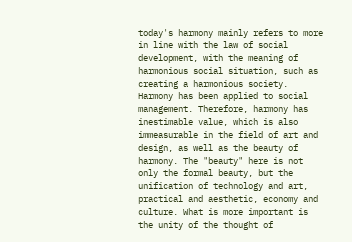today's harmony mainly refers to more in line with the law of social development, with the meaning of harmonious social situation, such as creating a harmonious society. Harmony has been applied to social management. Therefore, harmony has inestimable value, which is also immeasurable in the field of art and design, as well as the beauty of harmony. The "beauty" here is not only the formal beauty, but the unification of technology and art, practical and aesthetic, economy and culture. What is more important is the unity of the thought of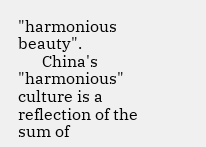"harmonious beauty".
      China's "harmonious" culture is a reflection of the sum of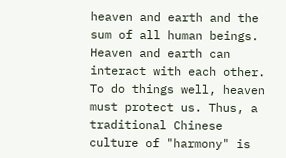heaven and earth and the sum of all human beings. Heaven and earth can interact with each other. To do things well, heaven must protect us. Thus, a traditional Chinese culture of "harmony" is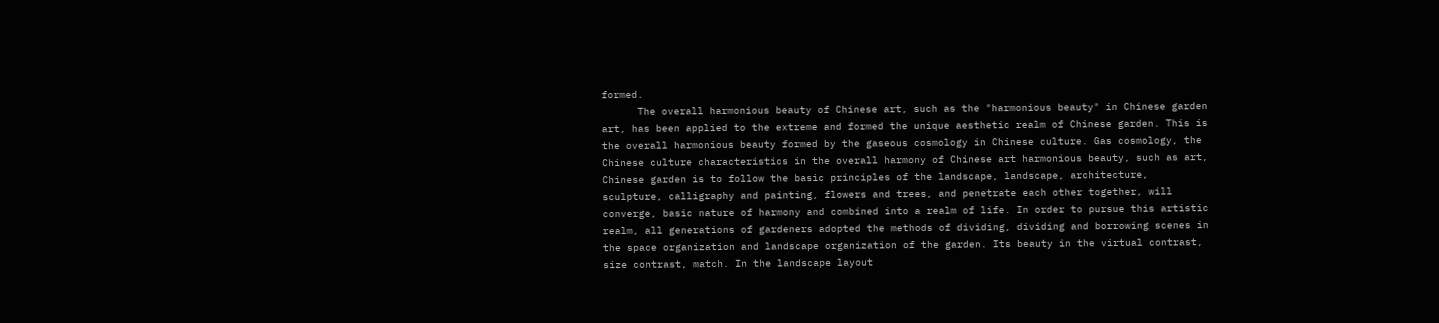formed.
      The overall harmonious beauty of Chinese art, such as the "harmonious beauty" in Chinese garden art, has been applied to the extreme and formed the unique aesthetic realm of Chinese garden. This is the overall harmonious beauty formed by the gaseous cosmology in Chinese culture. Gas cosmology, the Chinese culture characteristics in the overall harmony of Chinese art harmonious beauty, such as art, Chinese garden is to follow the basic principles of the landscape, landscape, architecture, sculpture, calligraphy and painting, flowers and trees, and penetrate each other together, will converge, basic nature of harmony and combined into a realm of life. In order to pursue this artistic realm, all generations of gardeners adopted the methods of dividing, dividing and borrowing scenes in the space organization and landscape organization of the garden. Its beauty in the virtual contrast, size contrast, match. In the landscape layout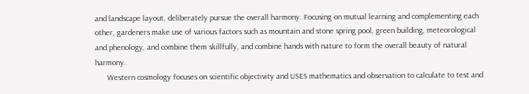and landscape layout, deliberately pursue the overall harmony. Focusing on mutual learning and complementing each other, gardeners make use of various factors such as mountain and stone spring pool, green building, meteorological and phenology, and combine them skillfully, and combine hands with nature to form the overall beauty of natural harmony.
      Western cosmology focuses on scientific objectivity and USES mathematics and observation to calculate to test and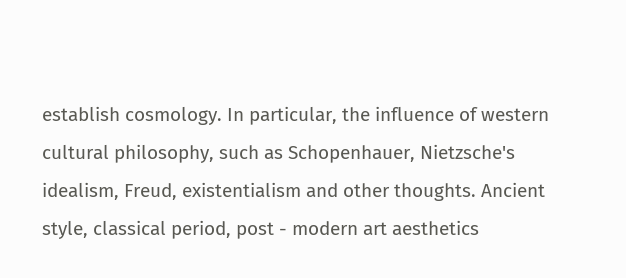establish cosmology. In particular, the influence of western cultural philosophy, such as Schopenhauer, Nietzsche's idealism, Freud, existentialism and other thoughts. Ancient style, classical period, post - modern art aesthetics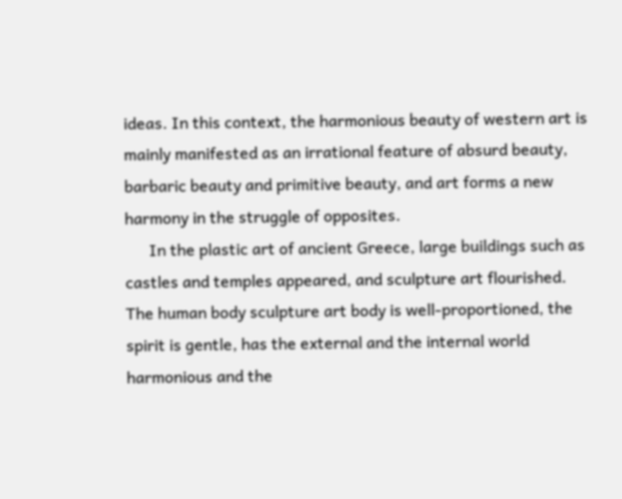ideas. In this context, the harmonious beauty of western art is mainly manifested as an irrational feature of absurd beauty, barbaric beauty and primitive beauty, and art forms a new harmony in the struggle of opposites.
      In the plastic art of ancient Greece, large buildings such as castles and temples appeared, and sculpture art flourished. The human body sculpture art body is well-proportioned, the spirit is gentle, has the external and the internal world harmonious and the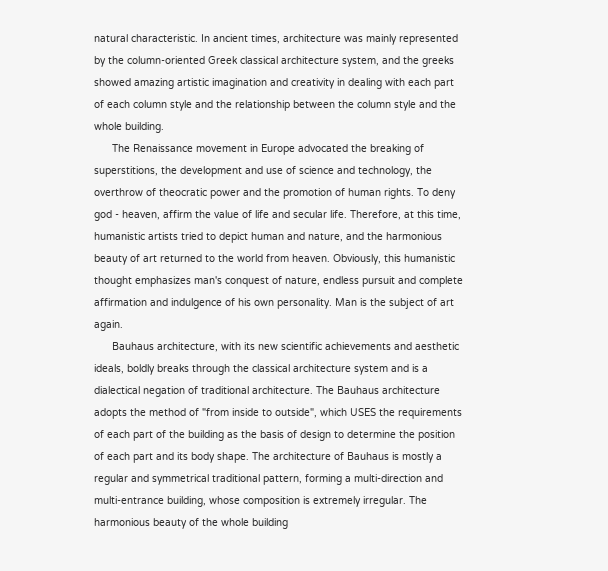natural characteristic. In ancient times, architecture was mainly represented by the column-oriented Greek classical architecture system, and the greeks showed amazing artistic imagination and creativity in dealing with each part of each column style and the relationship between the column style and the whole building.
      The Renaissance movement in Europe advocated the breaking of superstitions, the development and use of science and technology, the overthrow of theocratic power and the promotion of human rights. To deny god - heaven, affirm the value of life and secular life. Therefore, at this time, humanistic artists tried to depict human and nature, and the harmonious beauty of art returned to the world from heaven. Obviously, this humanistic thought emphasizes man's conquest of nature, endless pursuit and complete affirmation and indulgence of his own personality. Man is the subject of art again.
      Bauhaus architecture, with its new scientific achievements and aesthetic ideals, boldly breaks through the classical architecture system and is a dialectical negation of traditional architecture. The Bauhaus architecture adopts the method of "from inside to outside", which USES the requirements of each part of the building as the basis of design to determine the position of each part and its body shape. The architecture of Bauhaus is mostly a regular and symmetrical traditional pattern, forming a multi-direction and multi-entrance building, whose composition is extremely irregular. The harmonious beauty of the whole building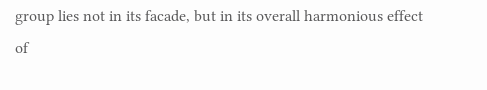group lies not in its facade, but in its overall harmonious effect of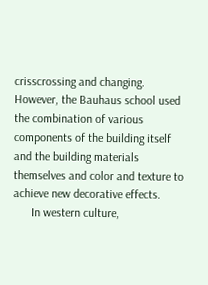crisscrossing and changing. However, the Bauhaus school used the combination of various components of the building itself and the building materials themselves and color and texture to achieve new decorative effects.
      In western culture,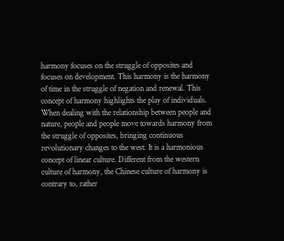harmony focuses on the struggle of opposites and focuses on development. This harmony is the harmony of time in the struggle of negation and renewal. This concept of harmony highlights the play of individuals. When dealing with the relationship between people and nature, people and people move towards harmony from the struggle of opposites, bringing continuous revolutionary changes to the west. It is a harmonious concept of linear culture. Different from the western culture of harmony, the Chinese culture of harmony is contrary to, rather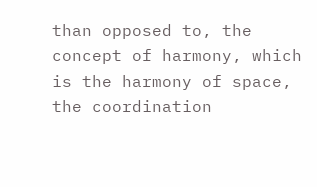than opposed to, the concept of harmony, which is the harmony of space, the coordination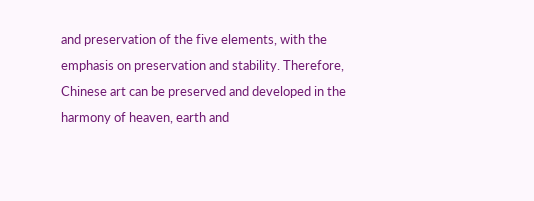and preservation of the five elements, with the emphasis on preservation and stability. Therefore, Chinese art can be preserved and developed in the harmony of heaven, earth and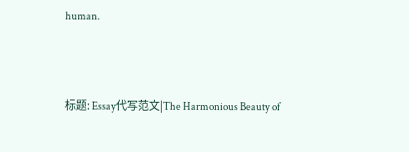human.



标题: Essay代写范文|The Harmonious Beauty of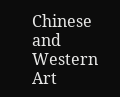Chinese and Western Art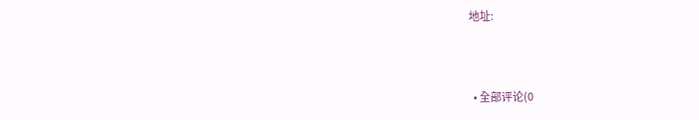地址:



  • 全部评论(0